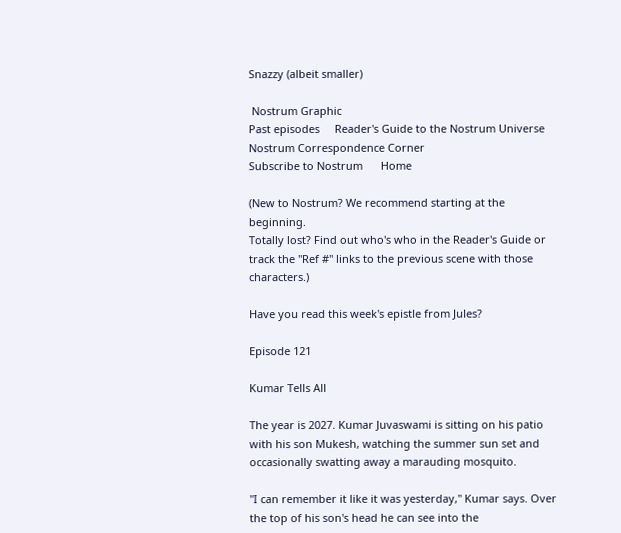Snazzy (albeit smaller)

 Nostrum Graphic
Past episodes     Reader's Guide to the Nostrum Universe     Nostrum Correspondence Corner
Subscribe to Nostrum      Home

(New to Nostrum? We recommend starting at the beginning.
Totally lost? Find out who's who in the Reader's Guide or track the "Ref #" links to the previous scene with those characters.)

Have you read this week's epistle from Jules?

Episode 121

Kumar Tells All

The year is 2027. Kumar Juvaswami is sitting on his patio with his son Mukesh, watching the summer sun set and occasionally swatting away a marauding mosquito.

"I can remember it like it was yesterday," Kumar says. Over the top of his son's head he can see into the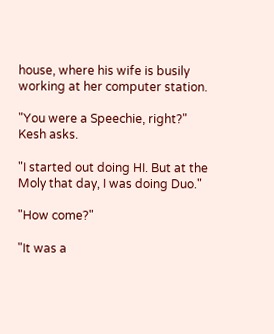house, where his wife is busily working at her computer station.

"You were a Speechie, right?" Kesh asks.

"I started out doing HI. But at the Moly that day, I was doing Duo."

"How come?"

"It was a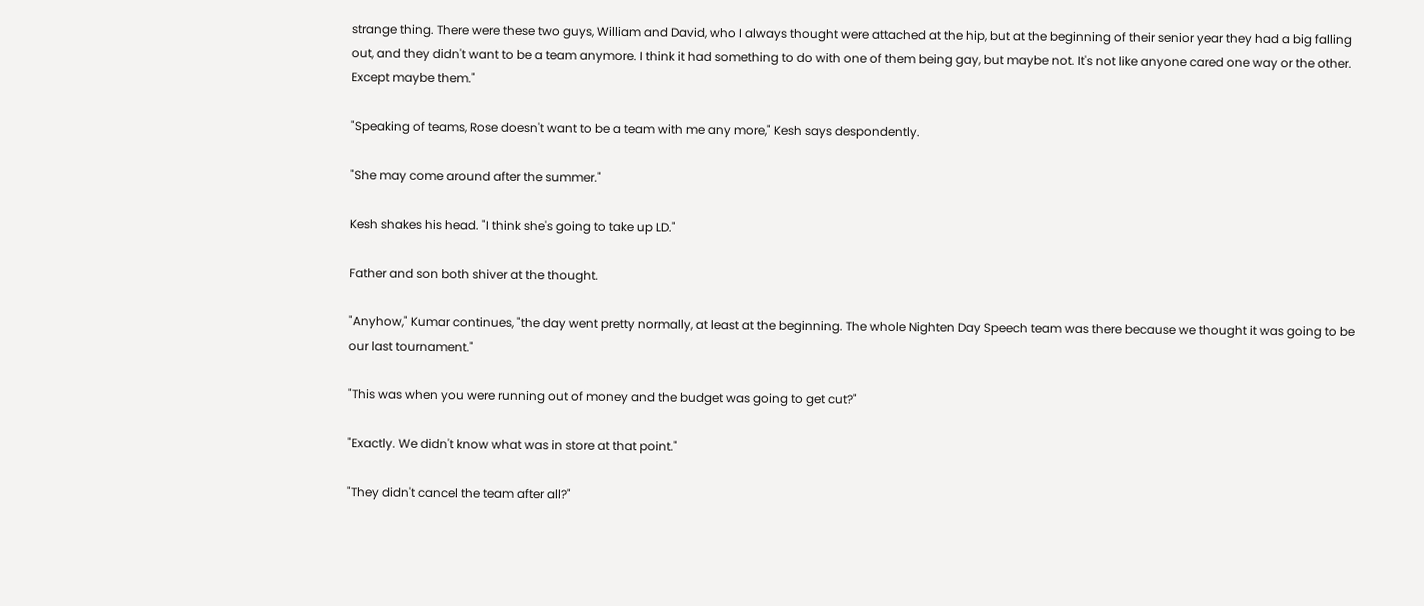strange thing. There were these two guys, William and David, who I always thought were attached at the hip, but at the beginning of their senior year they had a big falling out, and they didn't want to be a team anymore. I think it had something to do with one of them being gay, but maybe not. It's not like anyone cared one way or the other. Except maybe them."

"Speaking of teams, Rose doesn't want to be a team with me any more," Kesh says despondently.

"She may come around after the summer."

Kesh shakes his head. "I think she's going to take up LD."

Father and son both shiver at the thought.

"Anyhow," Kumar continues, "the day went pretty normally, at least at the beginning. The whole Nighten Day Speech team was there because we thought it was going to be our last tournament."

"This was when you were running out of money and the budget was going to get cut?"

"Exactly. We didn't know what was in store at that point."

"They didn't cancel the team after all?"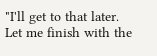"I'll get to that later. Let me finish with the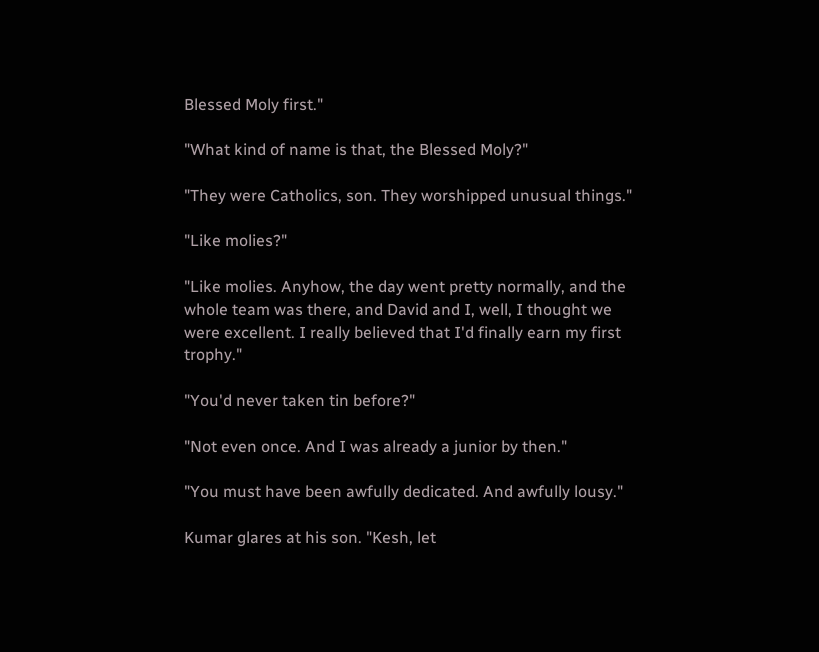Blessed Moly first."

"What kind of name is that, the Blessed Moly?"

"They were Catholics, son. They worshipped unusual things."

"Like molies?"

"Like molies. Anyhow, the day went pretty normally, and the whole team was there, and David and I, well, I thought we were excellent. I really believed that I'd finally earn my first trophy."

"You'd never taken tin before?"

"Not even once. And I was already a junior by then."

"You must have been awfully dedicated. And awfully lousy."

Kumar glares at his son. "Kesh, let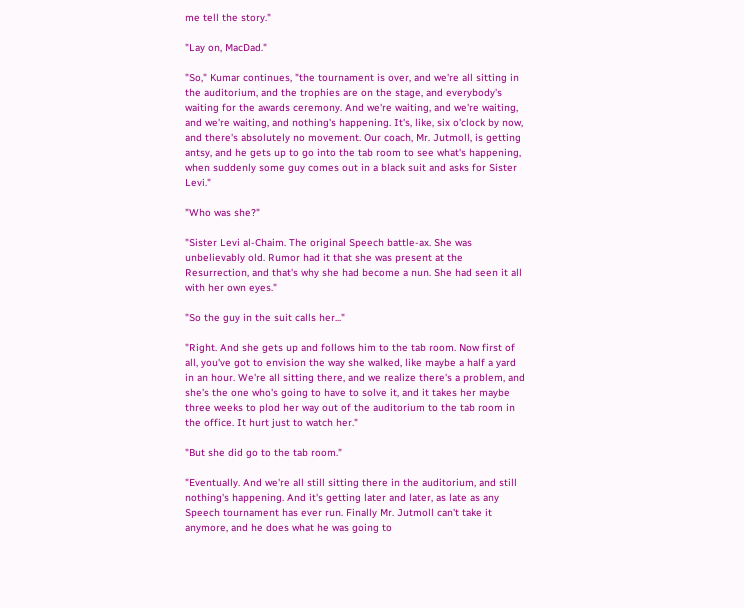me tell the story."

"Lay on, MacDad."

"So," Kumar continues, "the tournament is over, and we're all sitting in the auditorium, and the trophies are on the stage, and everybody's waiting for the awards ceremony. And we're waiting, and we're waiting, and we're waiting, and nothing's happening. It's, like, six o'clock by now, and there's absolutely no movement. Our coach, Mr. Jutmoll, is getting antsy, and he gets up to go into the tab room to see what's happening, when suddenly some guy comes out in a black suit and asks for Sister Levi."

"Who was she?"

"Sister Levi al-Chaim. The original Speech battle-ax. She was unbelievably old. Rumor had it that she was present at the Resurrection, and that's why she had become a nun. She had seen it all with her own eyes."

"So the guy in the suit calls her..."

"Right. And she gets up and follows him to the tab room. Now first of all, you've got to envision the way she walked, like maybe a half a yard in an hour. We're all sitting there, and we realize there's a problem, and she's the one who's going to have to solve it, and it takes her maybe three weeks to plod her way out of the auditorium to the tab room in the office. It hurt just to watch her."

"But she did go to the tab room."

"Eventually. And we're all still sitting there in the auditorium, and still nothing's happening. And it's getting later and later, as late as any Speech tournament has ever run. Finally Mr. Jutmoll can't take it anymore, and he does what he was going to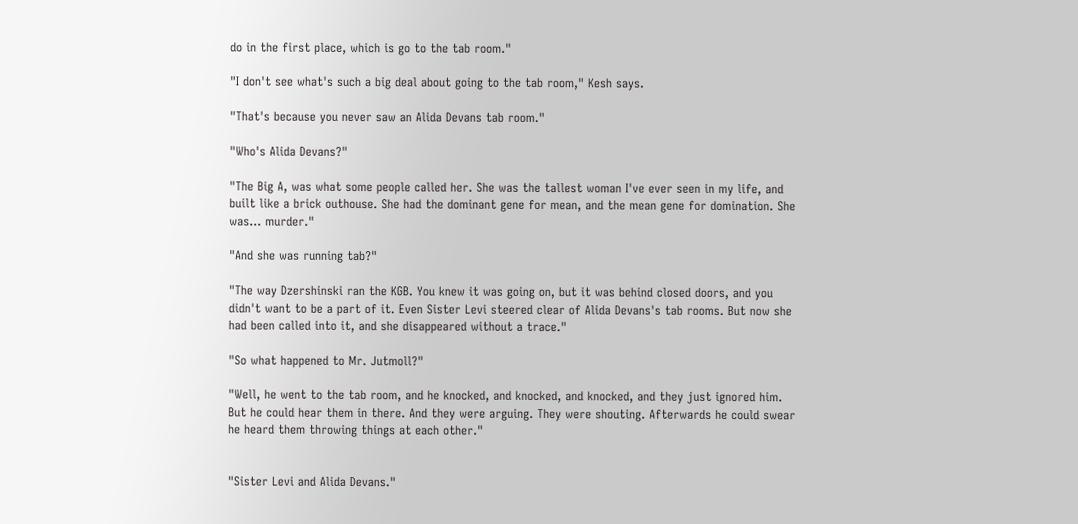do in the first place, which is go to the tab room."

"I don't see what's such a big deal about going to the tab room," Kesh says.

"That's because you never saw an Alida Devans tab room."

"Who's Alida Devans?"

"The Big A, was what some people called her. She was the tallest woman I've ever seen in my life, and built like a brick outhouse. She had the dominant gene for mean, and the mean gene for domination. She was... murder."

"And she was running tab?"

"The way Dzershinski ran the KGB. You knew it was going on, but it was behind closed doors, and you didn't want to be a part of it. Even Sister Levi steered clear of Alida Devans's tab rooms. But now she had been called into it, and she disappeared without a trace."

"So what happened to Mr. Jutmoll?"

"Well, he went to the tab room, and he knocked, and knocked, and knocked, and they just ignored him. But he could hear them in there. And they were arguing. They were shouting. Afterwards he could swear he heard them throwing things at each other."


"Sister Levi and Alida Devans."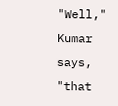"Well," Kumar says, "that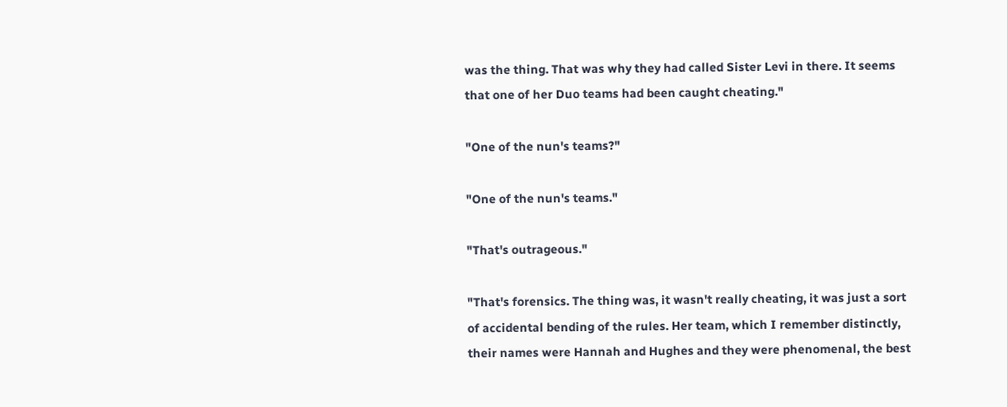was the thing. That was why they had called Sister Levi in there. It seems that one of her Duo teams had been caught cheating."

"One of the nun's teams?"

"One of the nun's teams."

"That's outrageous."

"That's forensics. The thing was, it wasn't really cheating, it was just a sort of accidental bending of the rules. Her team, which I remember distinctly, their names were Hannah and Hughes and they were phenomenal, the best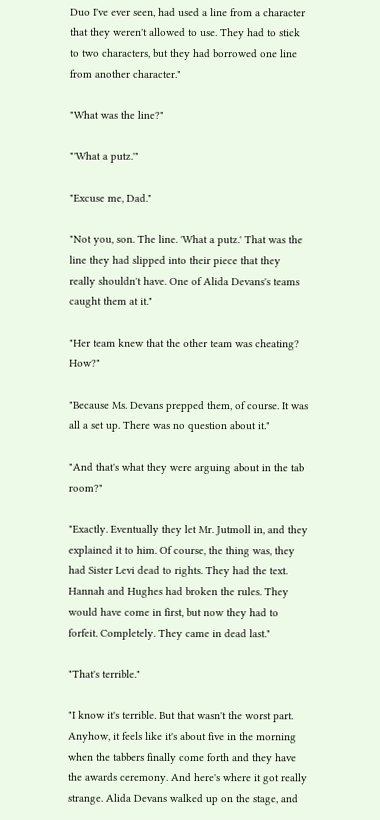Duo I've ever seen, had used a line from a character that they weren't allowed to use. They had to stick to two characters, but they had borrowed one line from another character."

"What was the line?"

"'What a putz.'"

"Excuse me, Dad."

"Not you, son. The line. 'What a putz.' That was the line they had slipped into their piece that they really shouldn't have. One of Alida Devans's teams caught them at it."

"Her team knew that the other team was cheating? How?"

"Because Ms. Devans prepped them, of course. It was all a set up. There was no question about it."

"And that's what they were arguing about in the tab room?"

"Exactly. Eventually they let Mr. Jutmoll in, and they explained it to him. Of course, the thing was, they had Sister Levi dead to rights. They had the text. Hannah and Hughes had broken the rules. They would have come in first, but now they had to forfeit. Completely. They came in dead last."

"That's terrible."

"I know it's terrible. But that wasn't the worst part. Anyhow, it feels like it's about five in the morning when the tabbers finally come forth and they have the awards ceremony. And here's where it got really strange. Alida Devans walked up on the stage, and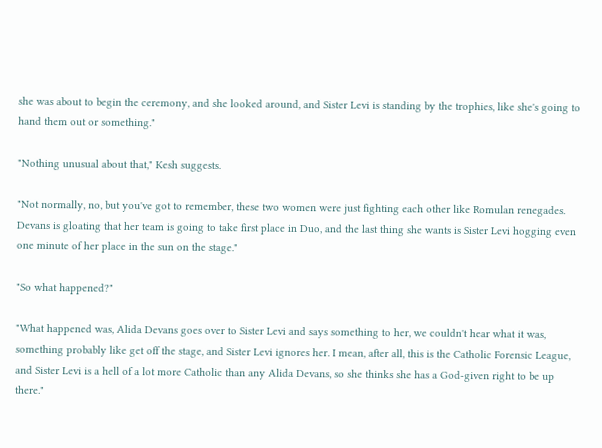she was about to begin the ceremony, and she looked around, and Sister Levi is standing by the trophies, like she's going to hand them out or something."

"Nothing unusual about that," Kesh suggests.

"Not normally, no, but you've got to remember, these two women were just fighting each other like Romulan renegades. Devans is gloating that her team is going to take first place in Duo, and the last thing she wants is Sister Levi hogging even one minute of her place in the sun on the stage."

"So what happened?"

"What happened was, Alida Devans goes over to Sister Levi and says something to her, we couldn't hear what it was, something probably like get off the stage, and Sister Levi ignores her. I mean, after all, this is the Catholic Forensic League, and Sister Levi is a hell of a lot more Catholic than any Alida Devans, so she thinks she has a God-given right to be up there."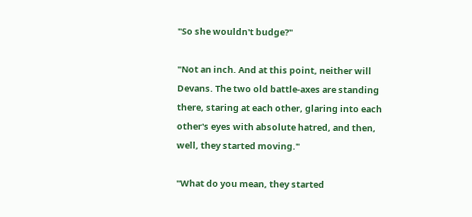"So she wouldn't budge?"

"Not an inch. And at this point, neither will Devans. The two old battle-axes are standing there, staring at each other, glaring into each other's eyes with absolute hatred, and then, well, they started moving."

"What do you mean, they started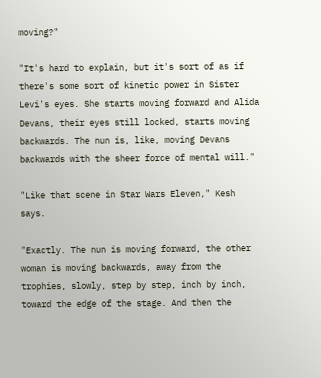moving?"

"It's hard to explain, but it's sort of as if there's some sort of kinetic power in Sister Levi's eyes. She starts moving forward and Alida Devans, their eyes still locked, starts moving backwards. The nun is, like, moving Devans backwards with the sheer force of mental will."

"Like that scene in Star Wars Eleven," Kesh says.

"Exactly. The nun is moving forward, the other woman is moving backwards, away from the trophies, slowly, step by step, inch by inch, toward the edge of the stage. And then the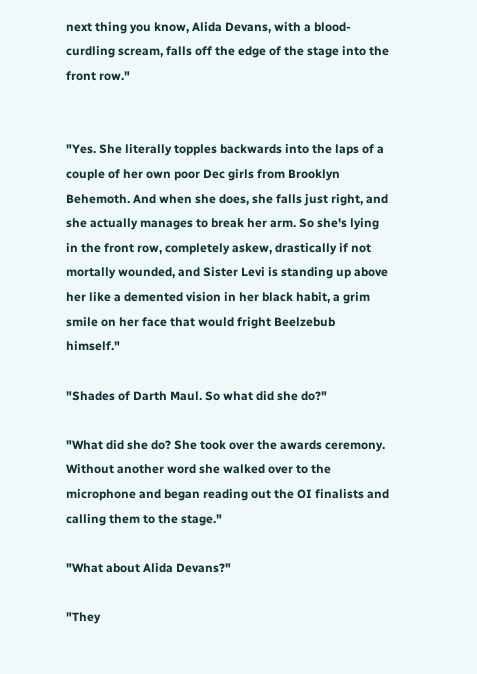next thing you know, Alida Devans, with a blood-curdling scream, falls off the edge of the stage into the front row."


"Yes. She literally topples backwards into the laps of a couple of her own poor Dec girls from Brooklyn Behemoth. And when she does, she falls just right, and she actually manages to break her arm. So she's lying in the front row, completely askew, drastically if not mortally wounded, and Sister Levi is standing up above her like a demented vision in her black habit, a grim smile on her face that would fright Beelzebub himself."

"Shades of Darth Maul. So what did she do?"

"What did she do? She took over the awards ceremony. Without another word she walked over to the microphone and began reading out the OI finalists and calling them to the stage."

"What about Alida Devans?"

"They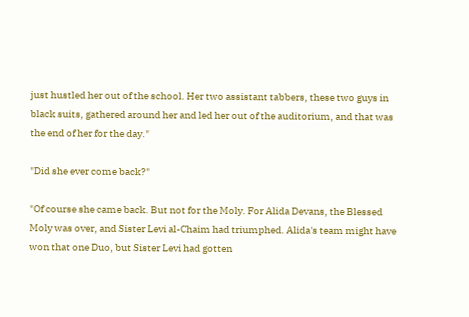just hustled her out of the school. Her two assistant tabbers, these two guys in black suits, gathered around her and led her out of the auditorium, and that was the end of her for the day."

"Did she ever come back?"

"Of course she came back. But not for the Moly. For Alida Devans, the Blessed Moly was over, and Sister Levi al-Chaim had triumphed. Alida's team might have won that one Duo, but Sister Levi had gotten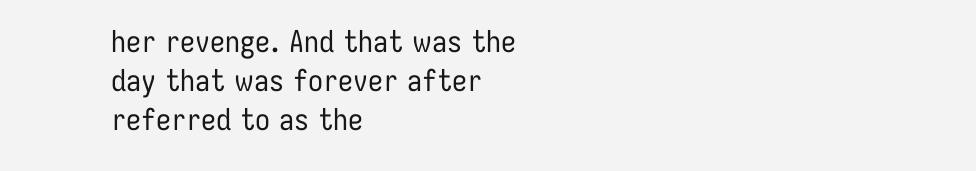her revenge. And that was the day that was forever after referred to as the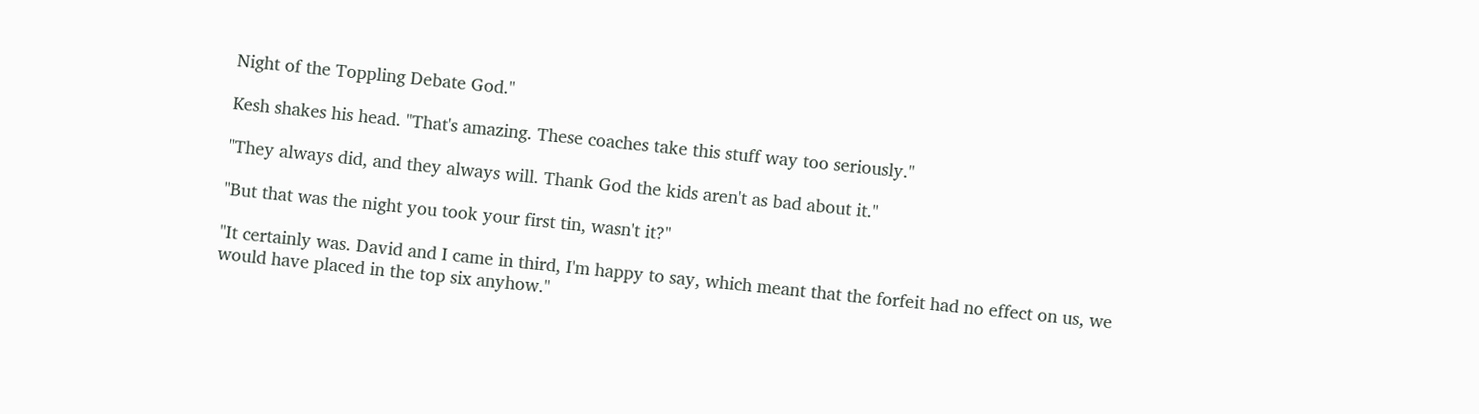Night of the Toppling Debate God."

Kesh shakes his head. "That's amazing. These coaches take this stuff way too seriously."

"They always did, and they always will. Thank God the kids aren't as bad about it."

"But that was the night you took your first tin, wasn't it?"

"It certainly was. David and I came in third, I'm happy to say, which meant that the forfeit had no effect on us, we would have placed in the top six anyhow."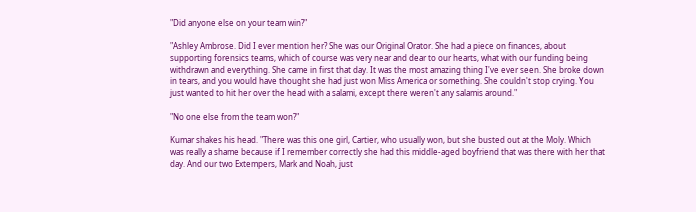"Did anyone else on your team win?"

"Ashley Ambrose. Did I ever mention her? She was our Original Orator. She had a piece on finances, about supporting forensics teams, which of course was very near and dear to our hearts, what with our funding being withdrawn and everything. She came in first that day. It was the most amazing thing I've ever seen. She broke down in tears, and you would have thought she had just won Miss America or something. She couldn't stop crying. You just wanted to hit her over the head with a salami, except there weren't any salamis around."

"No one else from the team won?"

Kumar shakes his head. "There was this one girl, Cartier, who usually won, but she busted out at the Moly. Which was really a shame because if I remember correctly she had this middle-aged boyfriend that was there with her that day. And our two Extempers, Mark and Noah, just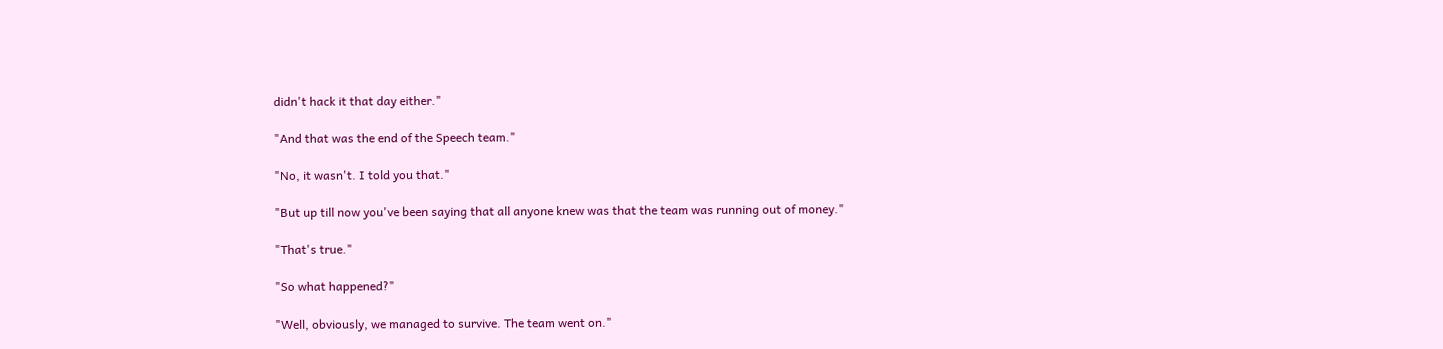didn't hack it that day either."

"And that was the end of the Speech team."

"No, it wasn't. I told you that."

"But up till now you've been saying that all anyone knew was that the team was running out of money."

"That's true."

"So what happened?"

"Well, obviously, we managed to survive. The team went on."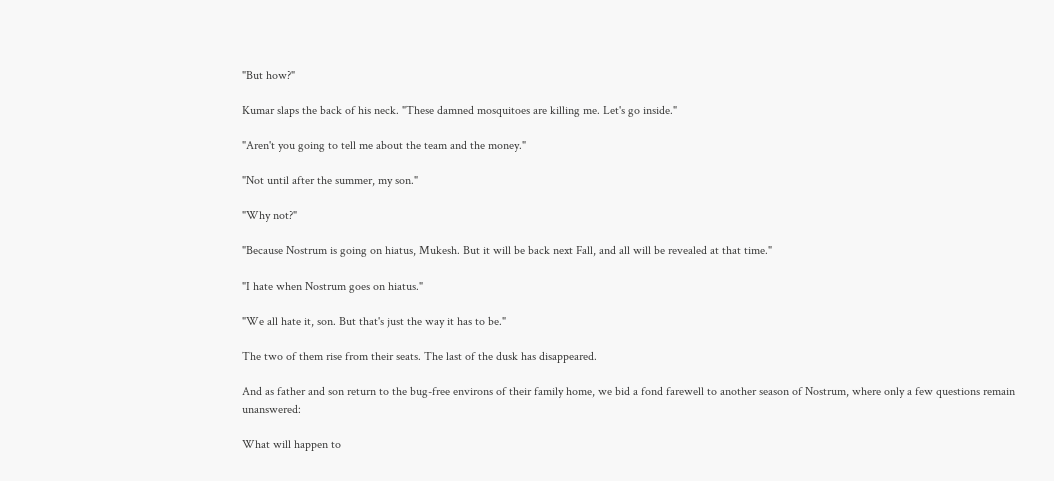"But how?"

Kumar slaps the back of his neck. "These damned mosquitoes are killing me. Let's go inside."

"Aren't you going to tell me about the team and the money."

"Not until after the summer, my son."

"Why not?"

"Because Nostrum is going on hiatus, Mukesh. But it will be back next Fall, and all will be revealed at that time."

"I hate when Nostrum goes on hiatus."

"We all hate it, son. But that's just the way it has to be."

The two of them rise from their seats. The last of the dusk has disappeared.

And as father and son return to the bug-free environs of their family home, we bid a fond farewell to another season of Nostrum, where only a few questions remain unanswered:

What will happen to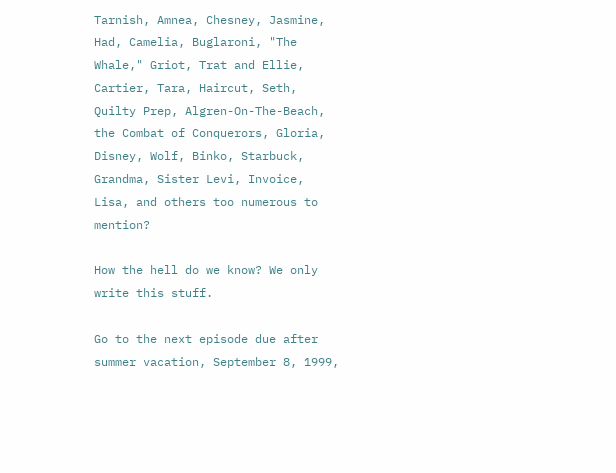Tarnish, Amnea, Chesney, Jasmine, Had, Camelia, Buglaroni, "The Whale," Griot, Trat and Ellie, Cartier, Tara, Haircut, Seth, Quilty Prep, Algren-On-The-Beach, the Combat of Conquerors, Gloria, Disney, Wolf, Binko, Starbuck, Grandma, Sister Levi, Invoice, Lisa, and others too numerous to mention?

How the hell do we know? We only write this stuff.

Go to the next episode due after summer vacation, September 8, 1999,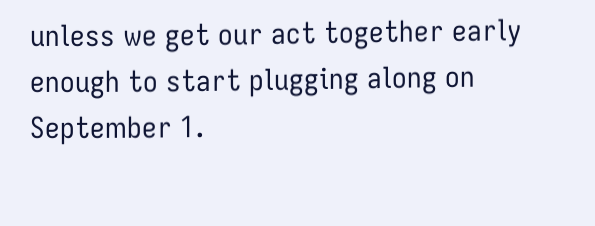unless we get our act together early enough to start plugging along on September 1.